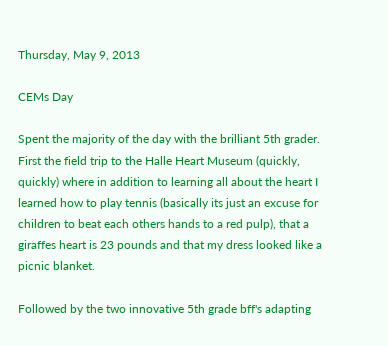Thursday, May 9, 2013

CEMs Day

Spent the majority of the day with the brilliant 5th grader.  First the field trip to the Halle Heart Museum (quickly, quickly) where in addition to learning all about the heart I learned how to play tennis (basically its just an excuse for children to beat each others hands to a red pulp), that a giraffes heart is 23 pounds and that my dress looked like a picnic blanket.

Followed by the two innovative 5th grade bff's adapting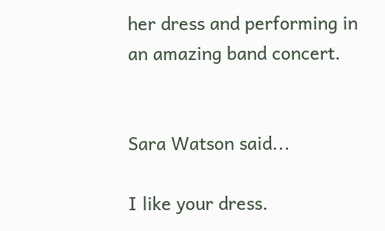her dress and performing in an amazing band concert.


Sara Watson said...

I like your dress.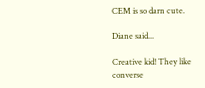CEM is so darn cute.

Diane said...

Creative kid! They like converse